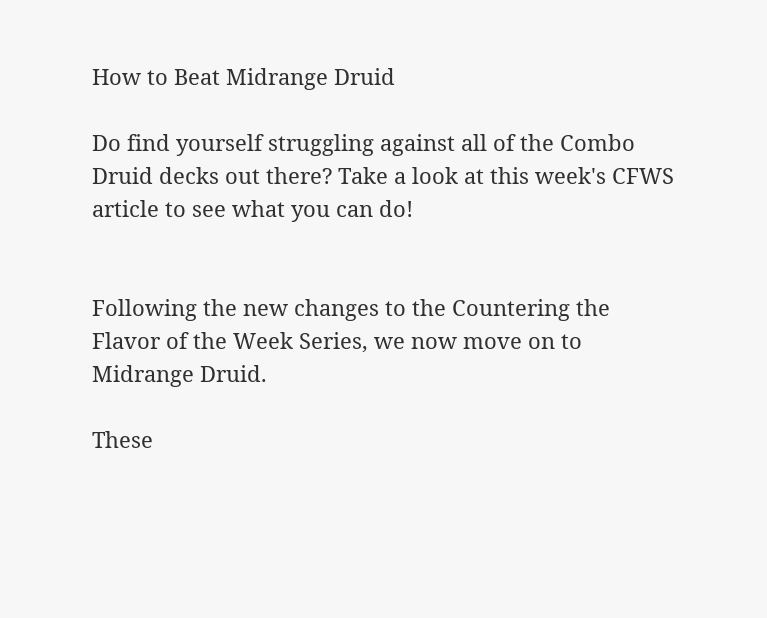How to Beat Midrange Druid

Do find yourself struggling against all of the Combo Druid decks out there? Take a look at this week's CFWS article to see what you can do!


Following the new changes to the Countering the Flavor of the Week Series, we now move on to Midrange Druid.

These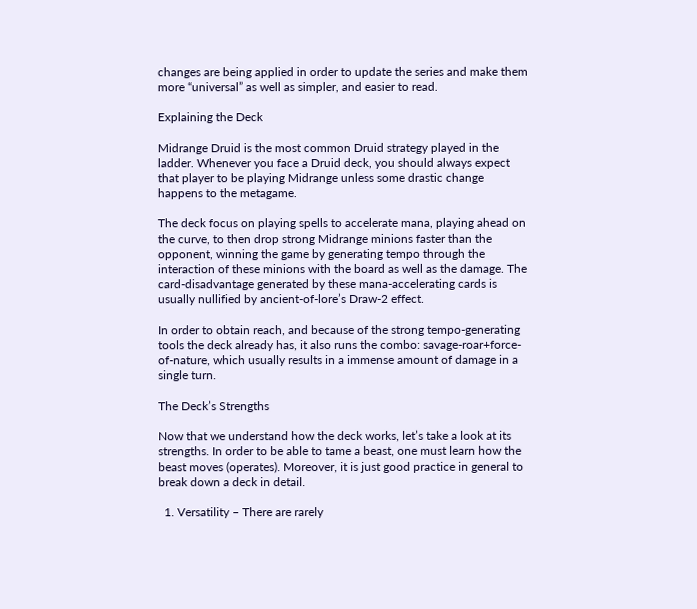changes are being applied in order to update the series and make them more “universal” as well as simpler, and easier to read.

Explaining the Deck

Midrange Druid is the most common Druid strategy played in the ladder. Whenever you face a Druid deck, you should always expect that player to be playing Midrange unless some drastic change happens to the metagame.

The deck focus on playing spells to accelerate mana, playing ahead on the curve, to then drop strong Midrange minions faster than the opponent, winning the game by generating tempo through the interaction of these minions with the board as well as the damage. The card-disadvantage generated by these mana-accelerating cards is usually nullified by ancient-of-lore’s Draw-2 effect.

In order to obtain reach, and because of the strong tempo-generating tools the deck already has, it also runs the combo: savage-roar+force-of-nature, which usually results in a immense amount of damage in a single turn.

The Deck’s Strengths

Now that we understand how the deck works, let’s take a look at its strengths. In order to be able to tame a beast, one must learn how the beast moves (operates). Moreover, it is just good practice in general to break down a deck in detail.

  1. Versatility – There are rarely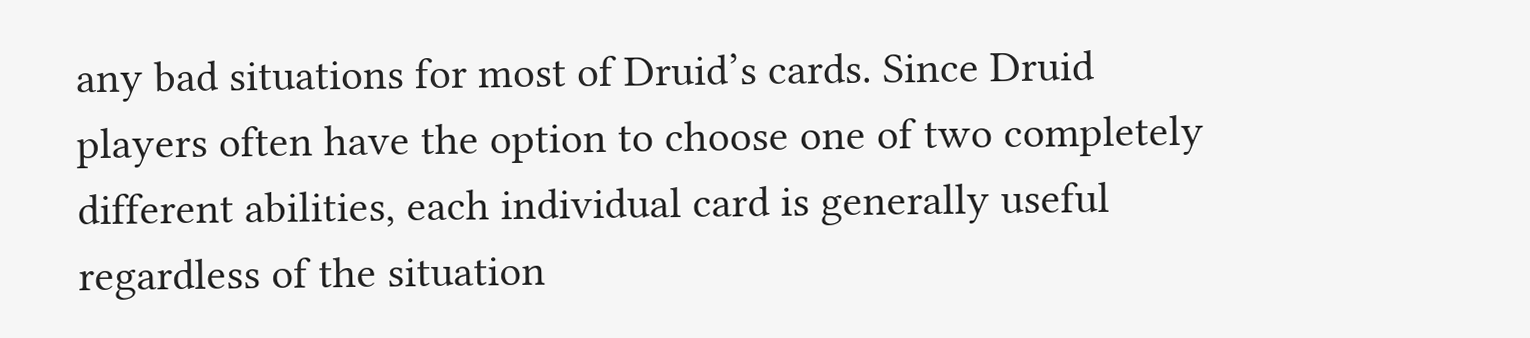any bad situations for most of Druid’s cards. Since Druid players often have the option to choose one of two completely different abilities, each individual card is generally useful regardless of the situation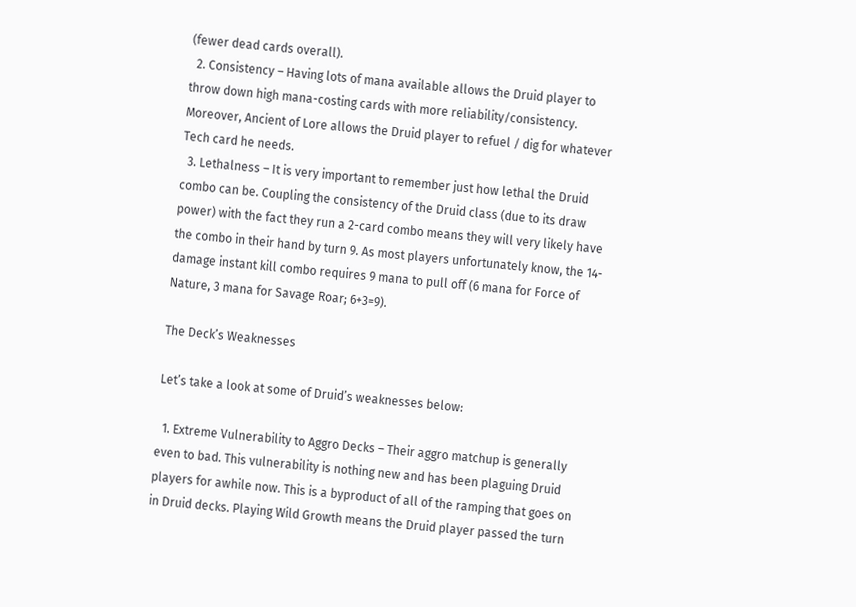(fewer dead cards overall).
  2. Consistency – Having lots of mana available allows the Druid player to throw down high mana-costing cards with more reliability/consistency. Moreover, Ancient of Lore allows the Druid player to refuel / dig for whatever Tech card he needs.
  3. Lethalness – It is very important to remember just how lethal the Druid combo can be. Coupling the consistency of the Druid class (due to its draw power) with the fact they run a 2-card combo means they will very likely have the combo in their hand by turn 9. As most players unfortunately know, the 14-damage instant kill combo requires 9 mana to pull off (6 mana for Force of Nature, 3 mana for Savage Roar; 6+3=9).

The Deck’s Weaknesses

Let’s take a look at some of Druid’s weaknesses below:

  1. Extreme Vulnerability to Aggro Decks – Their aggro matchup is generally even to bad. This vulnerability is nothing new and has been plaguing Druid players for awhile now. This is a byproduct of all of the ramping that goes on in Druid decks. Playing Wild Growth means the Druid player passed the turn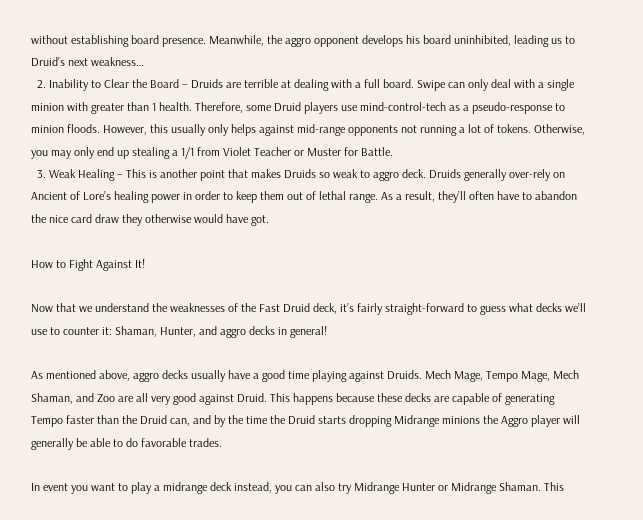without establishing board presence. Meanwhile, the aggro opponent develops his board uninhibited, leading us to Druid’s next weakness…
  2. Inability to Clear the Board – Druids are terrible at dealing with a full board. Swipe can only deal with a single minion with greater than 1 health. Therefore, some Druid players use mind-control-tech as a pseudo-response to minion floods. However, this usually only helps against mid-range opponents not running a lot of tokens. Otherwise, you may only end up stealing a 1/1 from Violet Teacher or Muster for Battle.
  3. Weak Healing – This is another point that makes Druids so weak to aggro deck. Druids generally over-rely on Ancient of Lore’s healing power in order to keep them out of lethal range. As a result, they’ll often have to abandon the nice card draw they otherwise would have got.

How to Fight Against It!

Now that we understand the weaknesses of the Fast Druid deck, it’s fairly straight-forward to guess what decks we’ll use to counter it: Shaman, Hunter, and aggro decks in general!

As mentioned above, aggro decks usually have a good time playing against Druids. Mech Mage, Tempo Mage, Mech Shaman, and Zoo are all very good against Druid. This happens because these decks are capable of generating Tempo faster than the Druid can, and by the time the Druid starts dropping Midrange minions the Aggro player will generally be able to do favorable trades.

In event you want to play a midrange deck instead, you can also try Midrange Hunter or Midrange Shaman. This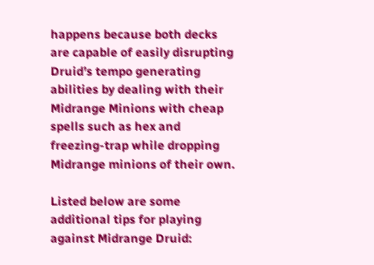happens because both decks are capable of easily disrupting Druid’s tempo generating abilities by dealing with their Midrange Minions with cheap spells such as hex and freezing-trap while dropping Midrange minions of their own.

Listed below are some additional tips for playing against Midrange Druid: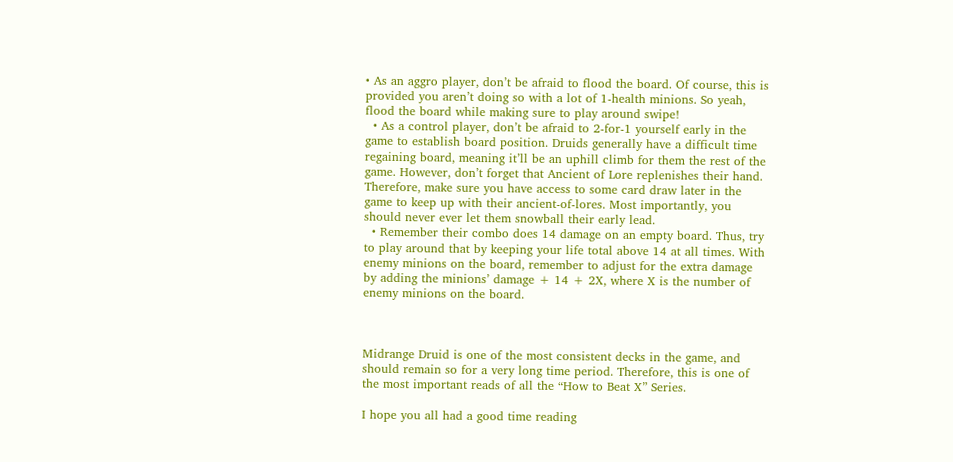• As an aggro player, don’t be afraid to flood the board. Of course, this is provided you aren’t doing so with a lot of 1-health minions. So yeah, flood the board while making sure to play around swipe!
  • As a control player, don’t be afraid to 2-for-1 yourself early in the game to establish board position. Druids generally have a difficult time regaining board, meaning it’ll be an uphill climb for them the rest of the game. However, don’t forget that Ancient of Lore replenishes their hand. Therefore, make sure you have access to some card draw later in the game to keep up with their ancient-of-lores. Most importantly, you should never ever let them snowball their early lead.
  • Remember their combo does 14 damage on an empty board. Thus, try to play around that by keeping your life total above 14 at all times. With enemy minions on the board, remember to adjust for the extra damage by adding the minions’ damage + 14 + 2X, where X is the number of enemy minions on the board.



Midrange Druid is one of the most consistent decks in the game, and should remain so for a very long time period. Therefore, this is one of the most important reads of all the “How to Beat X” Series.

I hope you all had a good time reading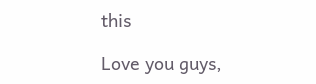this

Love you guys,